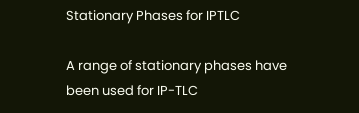Stationary Phases for IPTLC

A range of stationary phases have been used for IP-TLC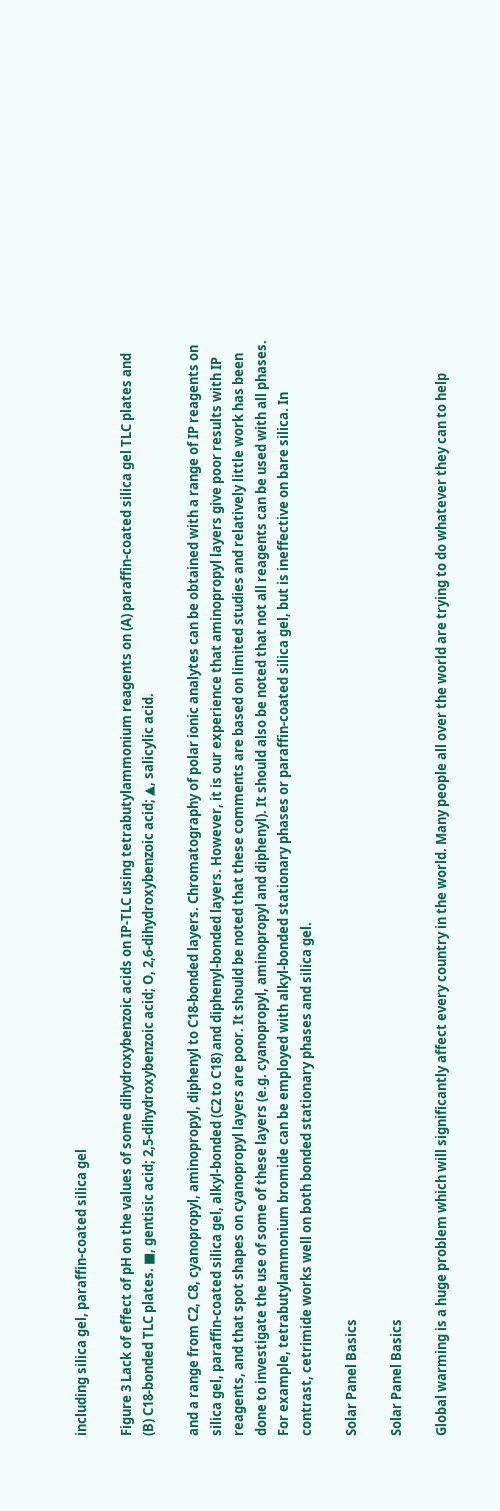including silica gel, paraffin-coated silica gel

Figure 3 Lack of effect of pH on the values of some dihydroxybenzoic acids on IP-TLC using tetrabutylammonium reagents on (A) paraffin-coated silica gel TLC plates and (B) C18-bonded TLC plates. ■, gentisic acid; 2,5-dihydroxybenzoic acid; O, 2,6-dihydroxybenzoic acid; ▲, salicylic acid.

and a range from C2, C8, cyanopropyl, aminopropyl, diphenyl to C18-bonded layers. Chromatography of polar ionic analytes can be obtained with a range of IP reagents on silica gel, paraffin-coated silica gel, alkyl-bonded (C2 to C18) and diphenyl-bonded layers. However, it is our experience that aminopropyl layers give poor results with IP reagents, and that spot shapes on cyanopropyl layers are poor. It should be noted that these comments are based on limited studies and relatively little work has been done to investigate the use of some of these layers (e.g. cyanopropyl, aminopropyl and diphenyl). It should also be noted that not all reagents can be used with all phases. For example, tetrabutylammonium bromide can be employed with alkyl-bonded stationary phases or paraffin-coated silica gel, but is ineffective on bare silica. In contrast, cetrimide works well on both bonded stationary phases and silica gel.

Solar Panel Basics

Solar Panel Basics

Global warming is a huge problem which will significantly affect every country in the world. Many people all over the world are trying to do whatever they can to help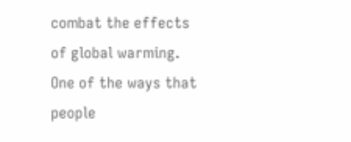combat the effects of global warming. One of the ways that people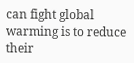can fight global warming is to reduce their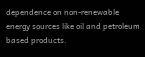dependence on non-renewable energy sources like oil and petroleum based products.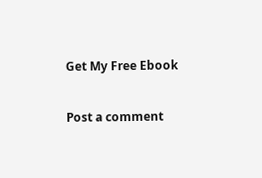Get My Free Ebook

Post a comment